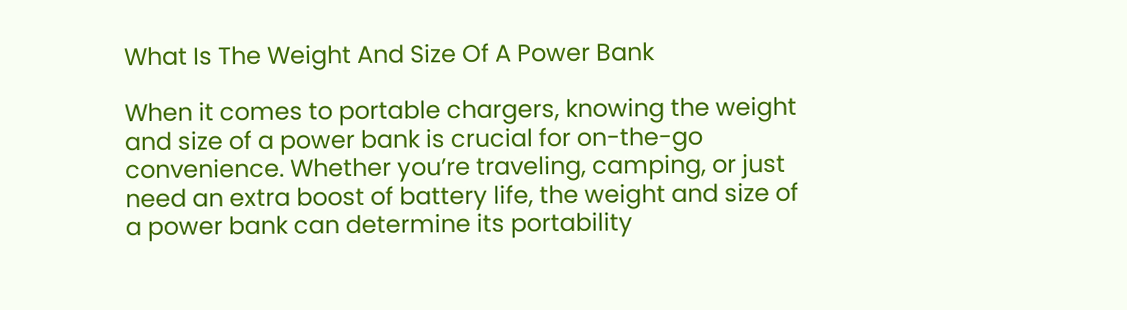What Is The Weight And Size Of A Power Bank

When it comes to portable chargers, knowing the weight and size of a power bank is crucial for on-the-go convenience. Whether you’re traveling, camping, or just need an extra boost of battery life, the weight and size of a power bank can determine its portability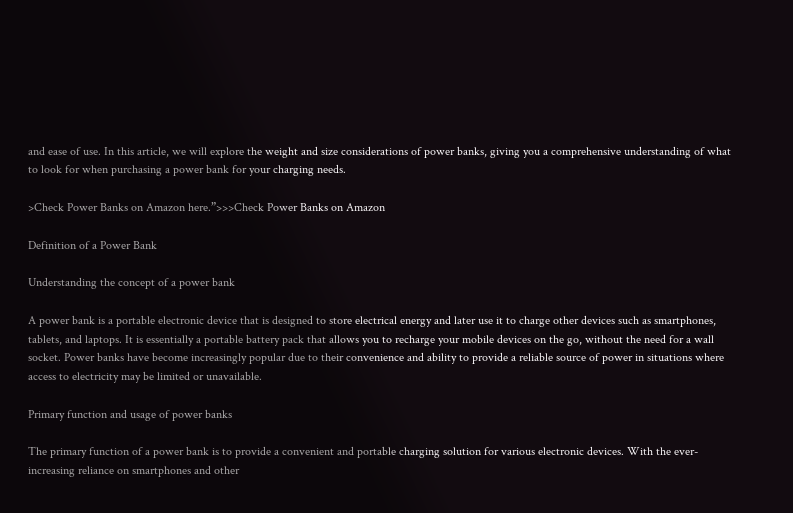and ease of use. In this article, we will explore the weight and size considerations of power banks, giving you a comprehensive understanding of what to look for when purchasing a power bank for your charging needs.

>Check Power Banks on Amazon here.”>>>Check Power Banks on Amazon

Definition of a Power Bank

Understanding the concept of a power bank

A power bank is a portable electronic device that is designed to store electrical energy and later use it to charge other devices such as smartphones, tablets, and laptops. It is essentially a portable battery pack that allows you to recharge your mobile devices on the go, without the need for a wall socket. Power banks have become increasingly popular due to their convenience and ability to provide a reliable source of power in situations where access to electricity may be limited or unavailable.

Primary function and usage of power banks

The primary function of a power bank is to provide a convenient and portable charging solution for various electronic devices. With the ever-increasing reliance on smartphones and other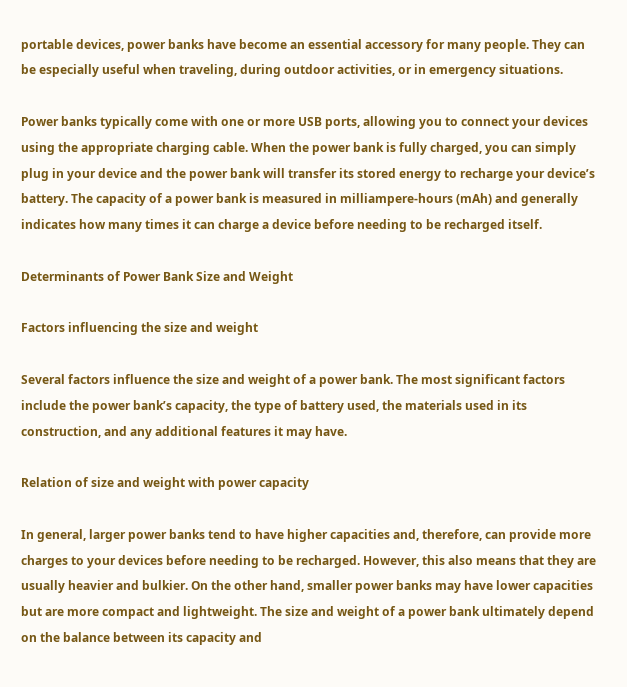portable devices, power banks have become an essential accessory for many people. They can be especially useful when traveling, during outdoor activities, or in emergency situations.

Power banks typically come with one or more USB ports, allowing you to connect your devices using the appropriate charging cable. When the power bank is fully charged, you can simply plug in your device and the power bank will transfer its stored energy to recharge your device’s battery. The capacity of a power bank is measured in milliampere-hours (mAh) and generally indicates how many times it can charge a device before needing to be recharged itself.

Determinants of Power Bank Size and Weight

Factors influencing the size and weight

Several factors influence the size and weight of a power bank. The most significant factors include the power bank’s capacity, the type of battery used, the materials used in its construction, and any additional features it may have.

Relation of size and weight with power capacity

In general, larger power banks tend to have higher capacities and, therefore, can provide more charges to your devices before needing to be recharged. However, this also means that they are usually heavier and bulkier. On the other hand, smaller power banks may have lower capacities but are more compact and lightweight. The size and weight of a power bank ultimately depend on the balance between its capacity and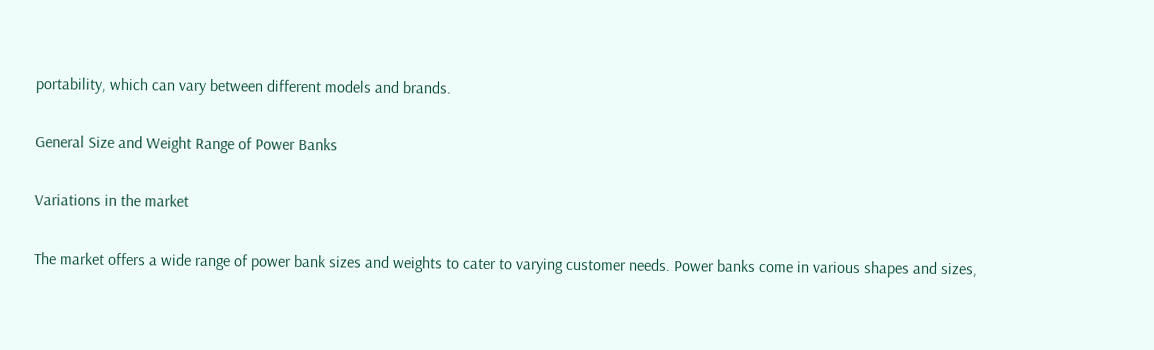portability, which can vary between different models and brands.

General Size and Weight Range of Power Banks

Variations in the market

The market offers a wide range of power bank sizes and weights to cater to varying customer needs. Power banks come in various shapes and sizes,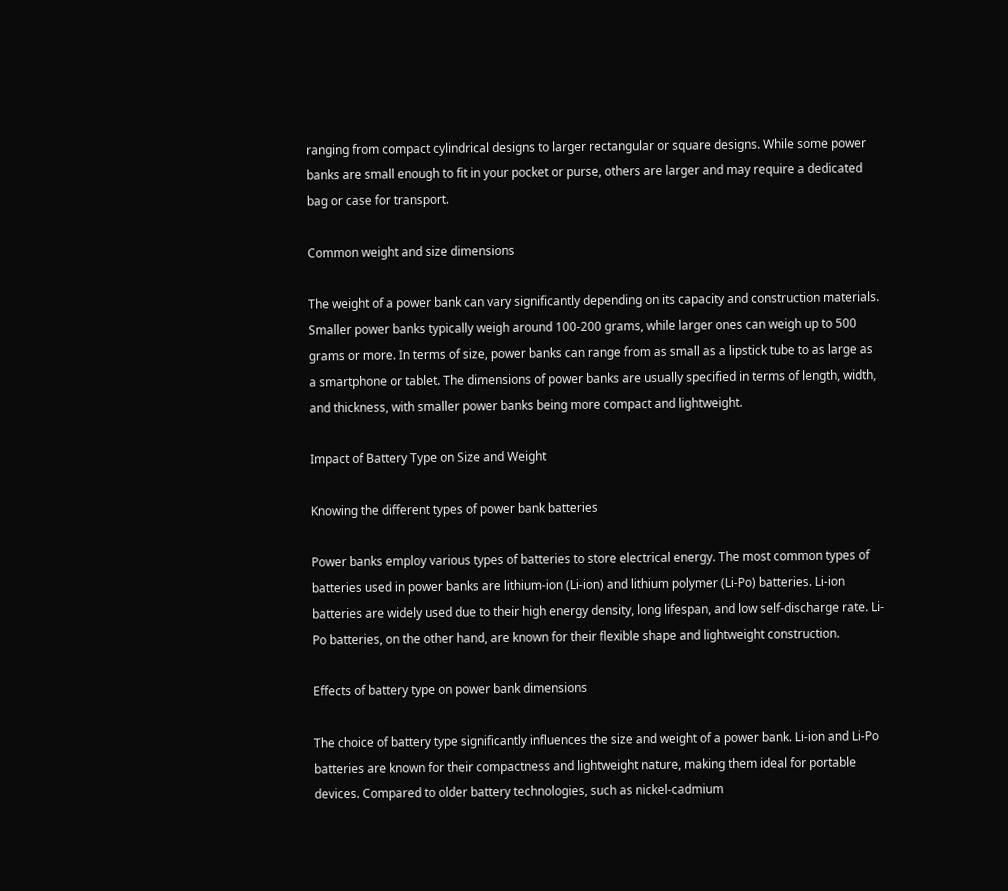ranging from compact cylindrical designs to larger rectangular or square designs. While some power banks are small enough to fit in your pocket or purse, others are larger and may require a dedicated bag or case for transport.

Common weight and size dimensions

The weight of a power bank can vary significantly depending on its capacity and construction materials. Smaller power banks typically weigh around 100-200 grams, while larger ones can weigh up to 500 grams or more. In terms of size, power banks can range from as small as a lipstick tube to as large as a smartphone or tablet. The dimensions of power banks are usually specified in terms of length, width, and thickness, with smaller power banks being more compact and lightweight.

Impact of Battery Type on Size and Weight

Knowing the different types of power bank batteries

Power banks employ various types of batteries to store electrical energy. The most common types of batteries used in power banks are lithium-ion (Li-ion) and lithium polymer (Li-Po) batteries. Li-ion batteries are widely used due to their high energy density, long lifespan, and low self-discharge rate. Li-Po batteries, on the other hand, are known for their flexible shape and lightweight construction.

Effects of battery type on power bank dimensions

The choice of battery type significantly influences the size and weight of a power bank. Li-ion and Li-Po batteries are known for their compactness and lightweight nature, making them ideal for portable devices. Compared to older battery technologies, such as nickel-cadmium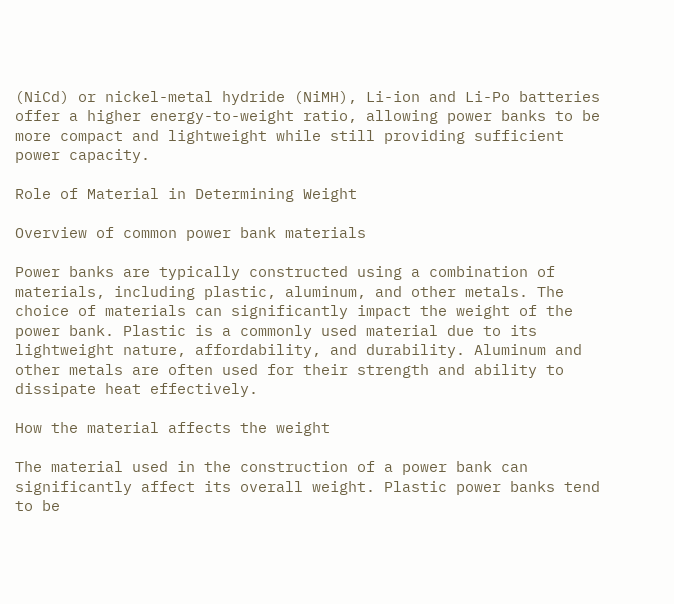(NiCd) or nickel-metal hydride (NiMH), Li-ion and Li-Po batteries offer a higher energy-to-weight ratio, allowing power banks to be more compact and lightweight while still providing sufficient power capacity.

Role of Material in Determining Weight

Overview of common power bank materials

Power banks are typically constructed using a combination of materials, including plastic, aluminum, and other metals. The choice of materials can significantly impact the weight of the power bank. Plastic is a commonly used material due to its lightweight nature, affordability, and durability. Aluminum and other metals are often used for their strength and ability to dissipate heat effectively.

How the material affects the weight

The material used in the construction of a power bank can significantly affect its overall weight. Plastic power banks tend to be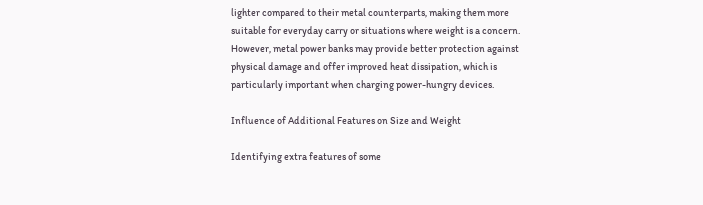lighter compared to their metal counterparts, making them more suitable for everyday carry or situations where weight is a concern. However, metal power banks may provide better protection against physical damage and offer improved heat dissipation, which is particularly important when charging power-hungry devices.

Influence of Additional Features on Size and Weight

Identifying extra features of some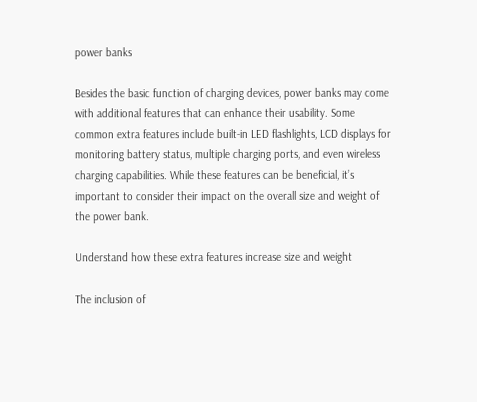power banks

Besides the basic function of charging devices, power banks may come with additional features that can enhance their usability. Some common extra features include built-in LED flashlights, LCD displays for monitoring battery status, multiple charging ports, and even wireless charging capabilities. While these features can be beneficial, it’s important to consider their impact on the overall size and weight of the power bank.

Understand how these extra features increase size and weight

The inclusion of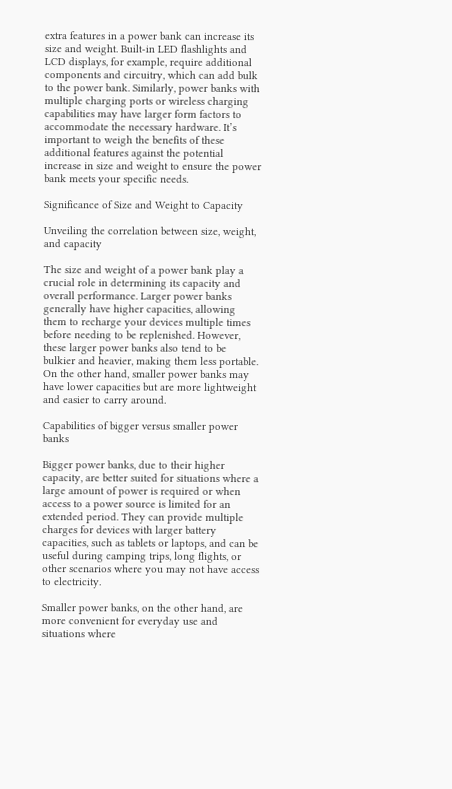extra features in a power bank can increase its size and weight. Built-in LED flashlights and LCD displays, for example, require additional components and circuitry, which can add bulk to the power bank. Similarly, power banks with multiple charging ports or wireless charging capabilities may have larger form factors to accommodate the necessary hardware. It’s important to weigh the benefits of these additional features against the potential increase in size and weight to ensure the power bank meets your specific needs.

Significance of Size and Weight to Capacity

Unveiling the correlation between size, weight, and capacity

The size and weight of a power bank play a crucial role in determining its capacity and overall performance. Larger power banks generally have higher capacities, allowing them to recharge your devices multiple times before needing to be replenished. However, these larger power banks also tend to be bulkier and heavier, making them less portable. On the other hand, smaller power banks may have lower capacities but are more lightweight and easier to carry around.

Capabilities of bigger versus smaller power banks

Bigger power banks, due to their higher capacity, are better suited for situations where a large amount of power is required or when access to a power source is limited for an extended period. They can provide multiple charges for devices with larger battery capacities, such as tablets or laptops, and can be useful during camping trips, long flights, or other scenarios where you may not have access to electricity.

Smaller power banks, on the other hand, are more convenient for everyday use and situations where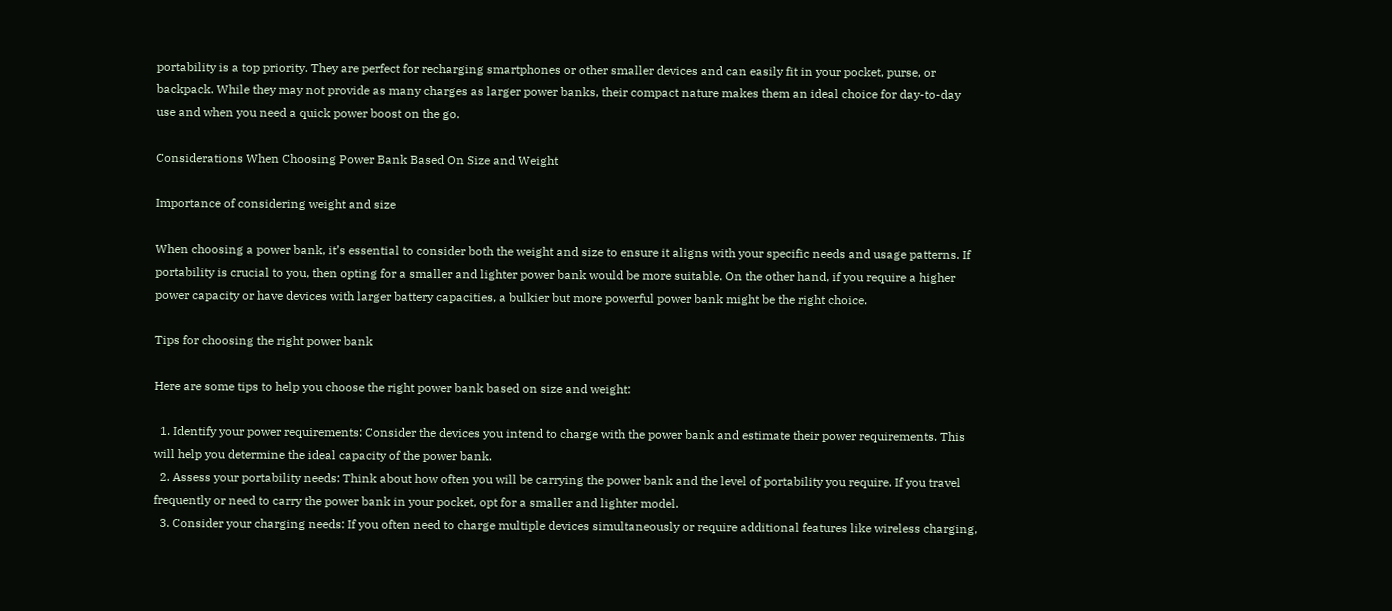portability is a top priority. They are perfect for recharging smartphones or other smaller devices and can easily fit in your pocket, purse, or backpack. While they may not provide as many charges as larger power banks, their compact nature makes them an ideal choice for day-to-day use and when you need a quick power boost on the go.

Considerations When Choosing Power Bank Based On Size and Weight

Importance of considering weight and size

When choosing a power bank, it’s essential to consider both the weight and size to ensure it aligns with your specific needs and usage patterns. If portability is crucial to you, then opting for a smaller and lighter power bank would be more suitable. On the other hand, if you require a higher power capacity or have devices with larger battery capacities, a bulkier but more powerful power bank might be the right choice.

Tips for choosing the right power bank

Here are some tips to help you choose the right power bank based on size and weight:

  1. Identify your power requirements: Consider the devices you intend to charge with the power bank and estimate their power requirements. This will help you determine the ideal capacity of the power bank.
  2. Assess your portability needs: Think about how often you will be carrying the power bank and the level of portability you require. If you travel frequently or need to carry the power bank in your pocket, opt for a smaller and lighter model.
  3. Consider your charging needs: If you often need to charge multiple devices simultaneously or require additional features like wireless charging,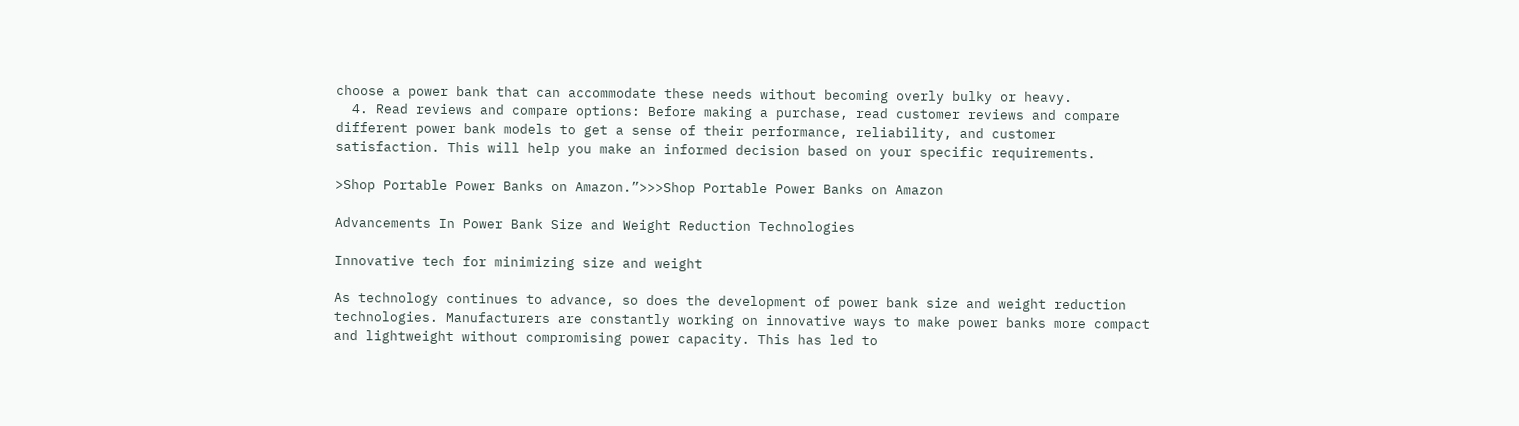choose a power bank that can accommodate these needs without becoming overly bulky or heavy.
  4. Read reviews and compare options: Before making a purchase, read customer reviews and compare different power bank models to get a sense of their performance, reliability, and customer satisfaction. This will help you make an informed decision based on your specific requirements.

>Shop Portable Power Banks on Amazon.”>>>Shop Portable Power Banks on Amazon

Advancements In Power Bank Size and Weight Reduction Technologies

Innovative tech for minimizing size and weight

As technology continues to advance, so does the development of power bank size and weight reduction technologies. Manufacturers are constantly working on innovative ways to make power banks more compact and lightweight without compromising power capacity. This has led to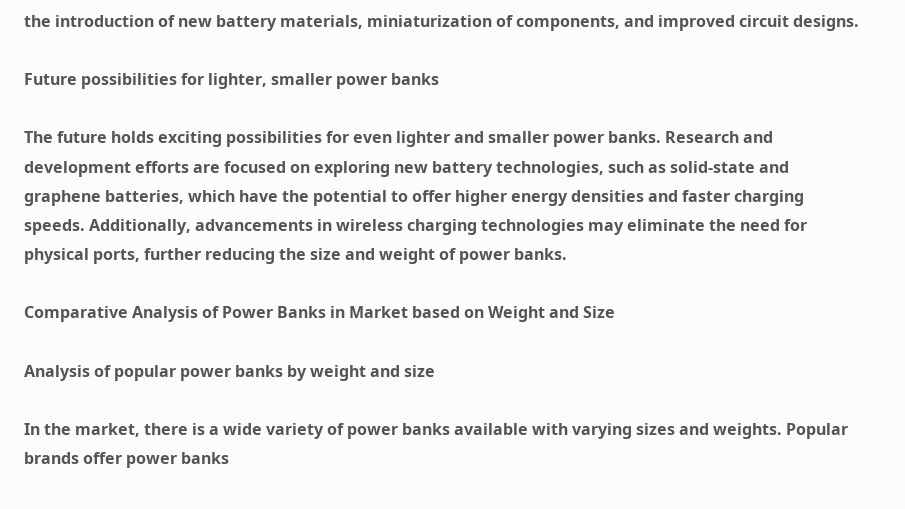the introduction of new battery materials, miniaturization of components, and improved circuit designs.

Future possibilities for lighter, smaller power banks

The future holds exciting possibilities for even lighter and smaller power banks. Research and development efforts are focused on exploring new battery technologies, such as solid-state and graphene batteries, which have the potential to offer higher energy densities and faster charging speeds. Additionally, advancements in wireless charging technologies may eliminate the need for physical ports, further reducing the size and weight of power banks.

Comparative Analysis of Power Banks in Market based on Weight and Size

Analysis of popular power banks by weight and size

In the market, there is a wide variety of power banks available with varying sizes and weights. Popular brands offer power banks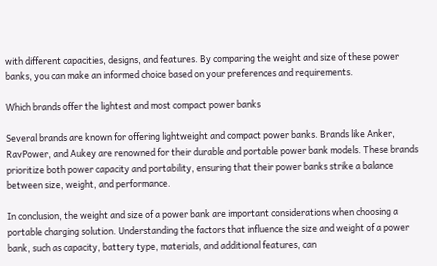with different capacities, designs, and features. By comparing the weight and size of these power banks, you can make an informed choice based on your preferences and requirements.

Which brands offer the lightest and most compact power banks

Several brands are known for offering lightweight and compact power banks. Brands like Anker, RavPower, and Aukey are renowned for their durable and portable power bank models. These brands prioritize both power capacity and portability, ensuring that their power banks strike a balance between size, weight, and performance.

In conclusion, the weight and size of a power bank are important considerations when choosing a portable charging solution. Understanding the factors that influence the size and weight of a power bank, such as capacity, battery type, materials, and additional features, can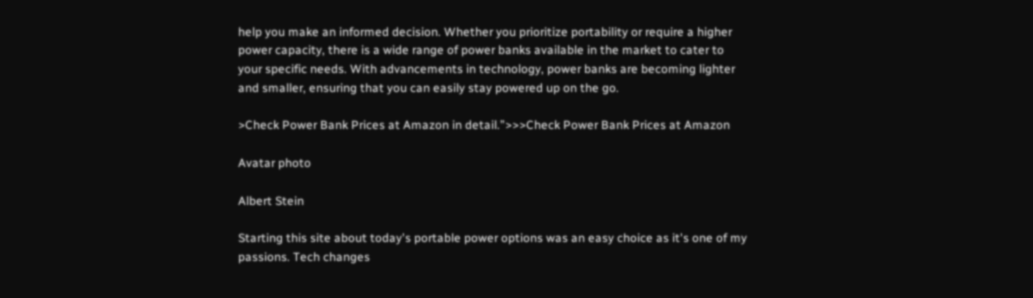help you make an informed decision. Whether you prioritize portability or require a higher power capacity, there is a wide range of power banks available in the market to cater to your specific needs. With advancements in technology, power banks are becoming lighter and smaller, ensuring that you can easily stay powered up on the go.

>Check Power Bank Prices at Amazon in detail.”>>>Check Power Bank Prices at Amazon

Avatar photo

Albert Stein

Starting this site about today's portable power options was an easy choice as it's one of my passions. Tech changes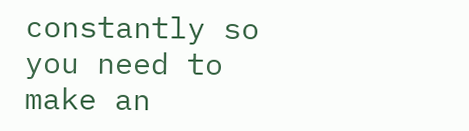constantly so you need to make an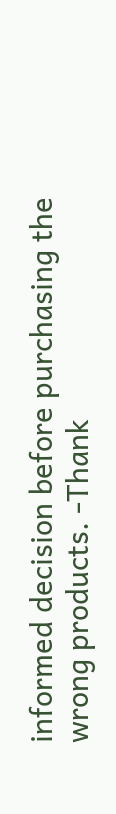informed decision before purchasing the wrong products. -Thank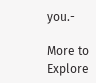you.-

More to Explore